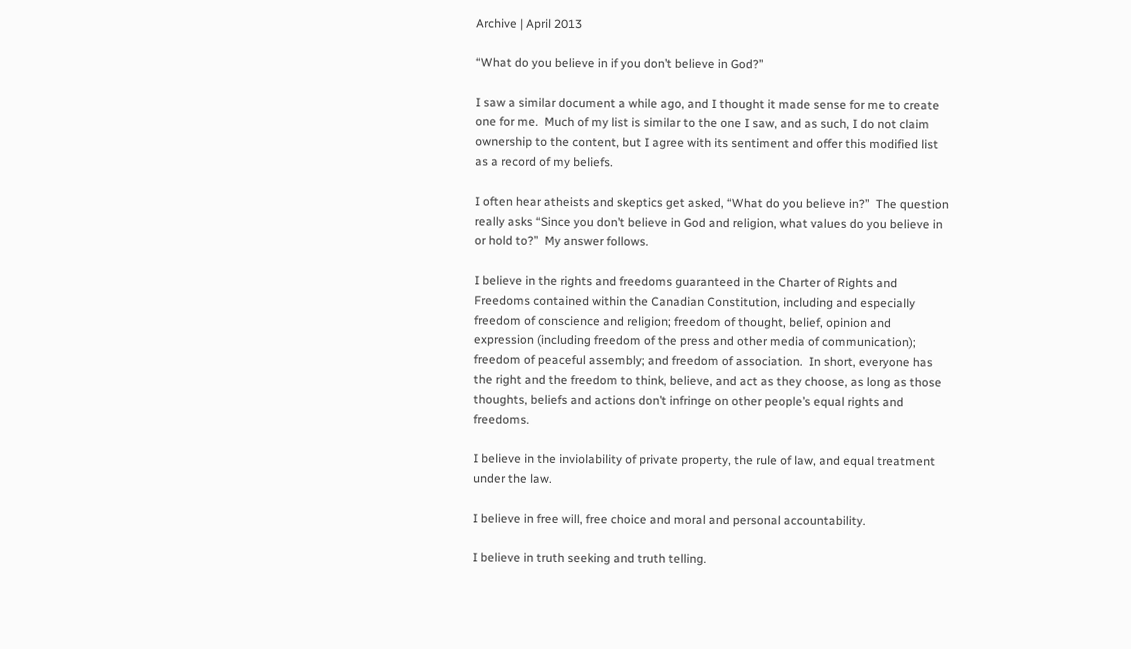Archive | April 2013

“What do you believe in if you don’t believe in God?”

I saw a similar document a while ago, and I thought it made sense for me to create one for me.  Much of my list is similar to the one I saw, and as such, I do not claim ownership to the content, but I agree with its sentiment and offer this modified list as a record of my beliefs.

I often hear atheists and skeptics get asked, “What do you believe in?”  The question really asks “Since you don’t believe in God and religion, what values do you believe in or hold to?”  My answer follows.

I believe in the rights and freedoms guaranteed in the Charter of Rights and Freedoms contained within the Canadian Constitution, including and especially freedom of conscience and religion; freedom of thought, belief, opinion and expression (including freedom of the press and other media of communication); freedom of peaceful assembly; and freedom of association.  In short, everyone has the right and the freedom to think, believe, and act as they choose, as long as those thoughts, beliefs and actions don’t infringe on other people’s equal rights and freedoms.

I believe in the inviolability of private property, the rule of law, and equal treatment under the law.

I believe in free will, free choice and moral and personal accountability.

I believe in truth seeking and truth telling.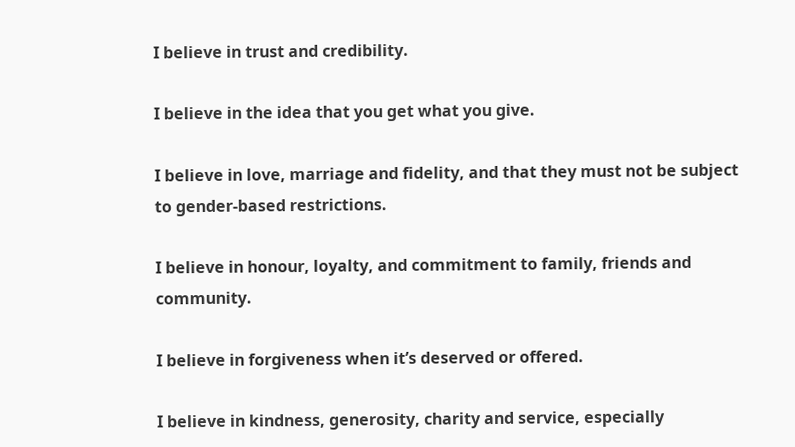I believe in trust and credibility.

I believe in the idea that you get what you give.

I believe in love, marriage and fidelity, and that they must not be subject to gender-based restrictions.

I believe in honour, loyalty, and commitment to family, friends and community.

I believe in forgiveness when it’s deserved or offered.

I believe in kindness, generosity, charity and service, especially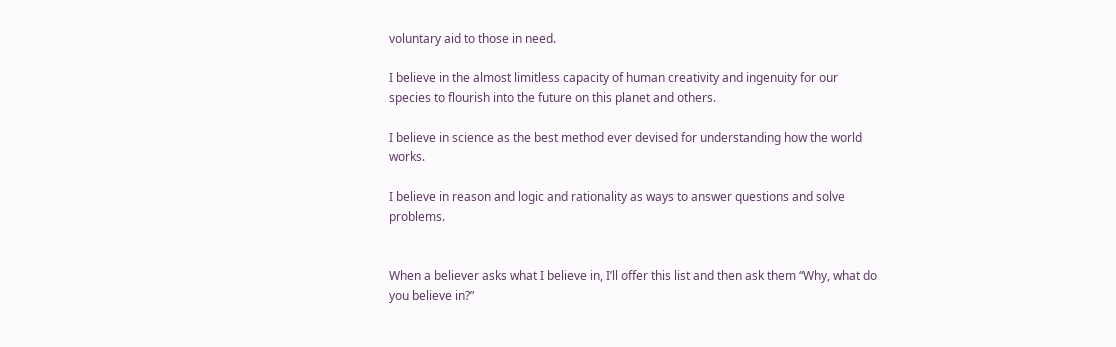voluntary aid to those in need.

I believe in the almost limitless capacity of human creativity and ingenuity for our species to flourish into the future on this planet and others.

I believe in science as the best method ever devised for understanding how the world works.

I believe in reason and logic and rationality as ways to answer questions and solve problems.


When a believer asks what I believe in, I’ll offer this list and then ask them “Why, what do you believe in?”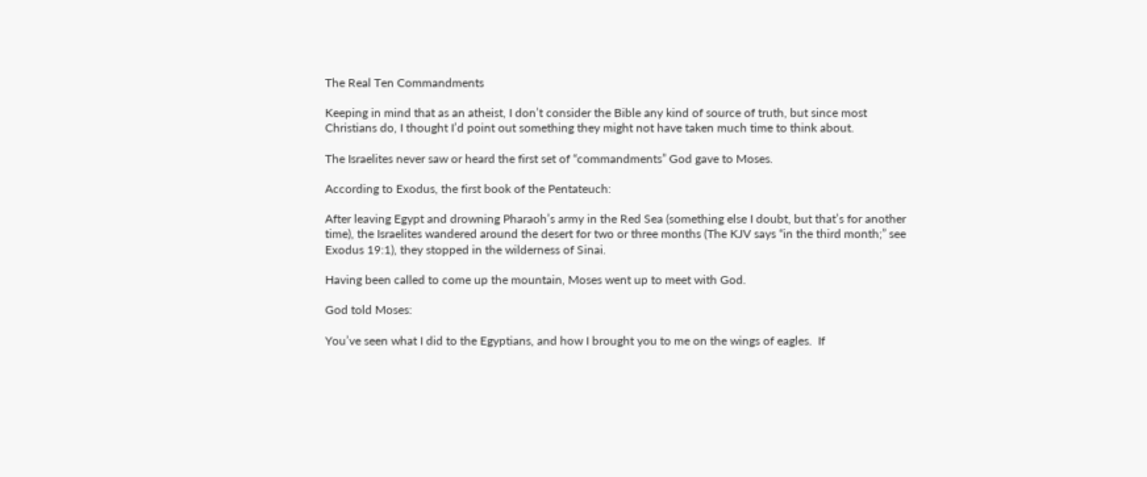The Real Ten Commandments

Keeping in mind that as an atheist, I don’t consider the Bible any kind of source of truth, but since most Christians do, I thought I’d point out something they might not have taken much time to think about.

The Israelites never saw or heard the first set of “commandments” God gave to Moses.

According to Exodus, the first book of the Pentateuch:

After leaving Egypt and drowning Pharaoh’s army in the Red Sea (something else I doubt, but that’s for another time), the Israelites wandered around the desert for two or three months (The KJV says “in the third month;” see Exodus 19:1), they stopped in the wilderness of Sinai.

Having been called to come up the mountain, Moses went up to meet with God.

God told Moses:

You’ve seen what I did to the Egyptians, and how I brought you to me on the wings of eagles.  If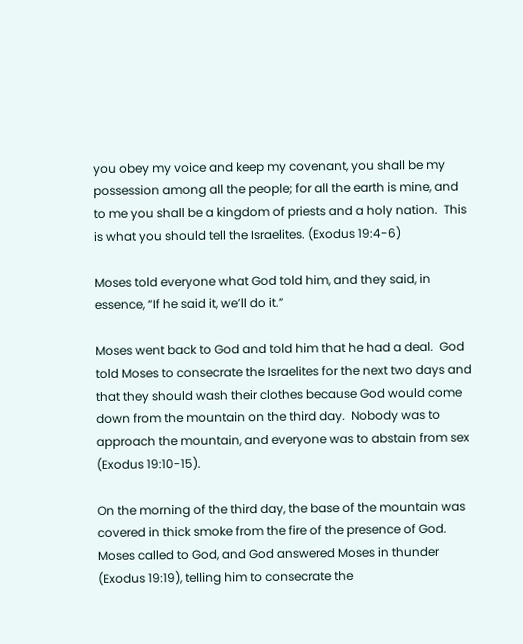you obey my voice and keep my covenant, you shall be my possession among all the people; for all the earth is mine, and to me you shall be a kingdom of priests and a holy nation.  This is what you should tell the Israelites. (Exodus 19:4-6)

Moses told everyone what God told him, and they said, in essence, “If he said it, we’ll do it.”

Moses went back to God and told him that he had a deal.  God told Moses to consecrate the Israelites for the next two days and that they should wash their clothes because God would come down from the mountain on the third day.  Nobody was to approach the mountain, and everyone was to abstain from sex (Exodus 19:10-15).

On the morning of the third day, the base of the mountain was covered in thick smoke from the fire of the presence of God.  Moses called to God, and God answered Moses in thunder (Exodus 19:19), telling him to consecrate the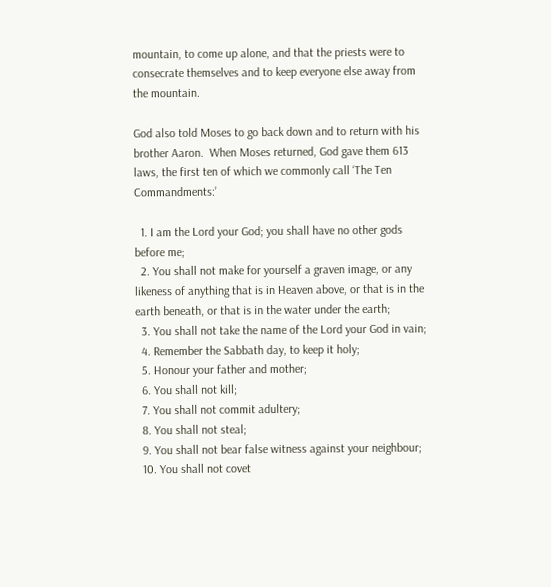mountain, to come up alone, and that the priests were to consecrate themselves and to keep everyone else away from the mountain.

God also told Moses to go back down and to return with his brother Aaron.  When Moses returned, God gave them 613 laws, the first ten of which we commonly call ‘The Ten Commandments:’

  1. I am the Lord your God; you shall have no other gods before me;
  2. You shall not make for yourself a graven image, or any likeness of anything that is in Heaven above, or that is in the earth beneath, or that is in the water under the earth;
  3. You shall not take the name of the Lord your God in vain;
  4. Remember the Sabbath day, to keep it holy;
  5. Honour your father and mother;
  6. You shall not kill;
  7. You shall not commit adultery;
  8. You shall not steal;
  9. You shall not bear false witness against your neighbour;
  10. You shall not covet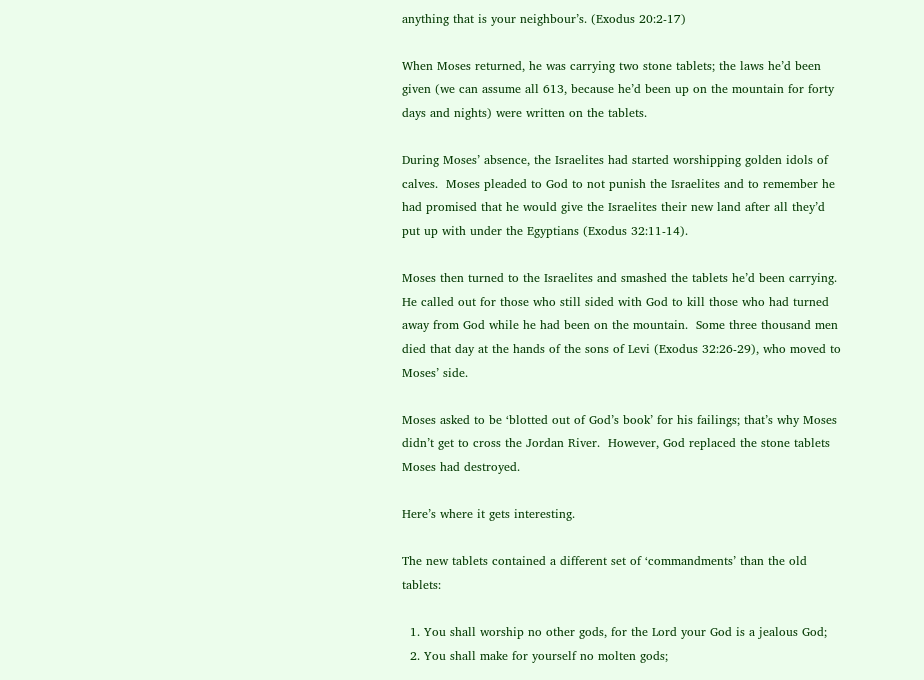anything that is your neighbour’s. (Exodus 20:2-17)

When Moses returned, he was carrying two stone tablets; the laws he’d been given (we can assume all 613, because he’d been up on the mountain for forty days and nights) were written on the tablets.

During Moses’ absence, the Israelites had started worshipping golden idols of calves.  Moses pleaded to God to not punish the Israelites and to remember he had promised that he would give the Israelites their new land after all they’d put up with under the Egyptians (Exodus 32:11-14).

Moses then turned to the Israelites and smashed the tablets he’d been carrying.  He called out for those who still sided with God to kill those who had turned away from God while he had been on the mountain.  Some three thousand men died that day at the hands of the sons of Levi (Exodus 32:26-29), who moved to Moses’ side.

Moses asked to be ‘blotted out of God’s book’ for his failings; that’s why Moses didn’t get to cross the Jordan River.  However, God replaced the stone tablets Moses had destroyed.

Here’s where it gets interesting.

The new tablets contained a different set of ‘commandments’ than the old tablets:

  1. You shall worship no other gods, for the Lord your God is a jealous God;
  2. You shall make for yourself no molten gods;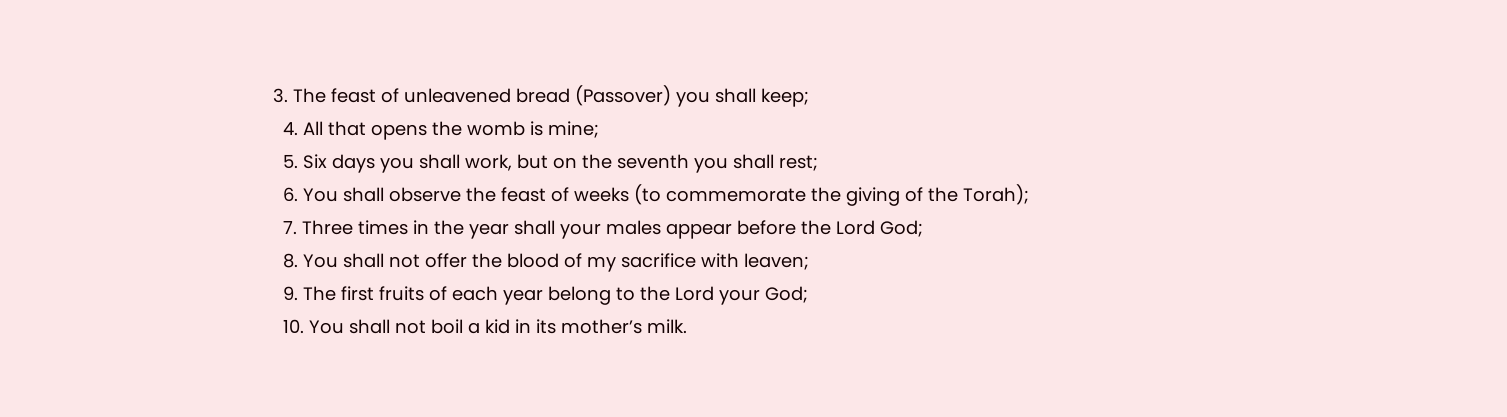3. The feast of unleavened bread (Passover) you shall keep;
  4. All that opens the womb is mine;
  5. Six days you shall work, but on the seventh you shall rest;
  6. You shall observe the feast of weeks (to commemorate the giving of the Torah);
  7. Three times in the year shall your males appear before the Lord God;
  8. You shall not offer the blood of my sacrifice with leaven;
  9. The first fruits of each year belong to the Lord your God;
  10. You shall not boil a kid in its mother’s milk.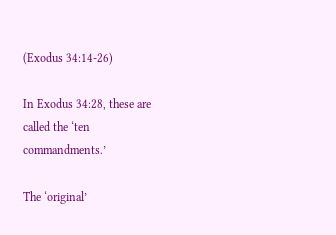(Exodus 34:14-26)

In Exodus 34:28, these are called the ‘ten commandments.’

The ‘original’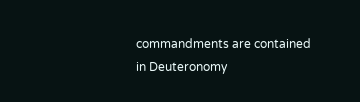commandments are contained in Deuteronomy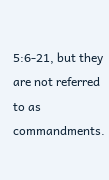5:6-21, but they are not referred to as commandments.